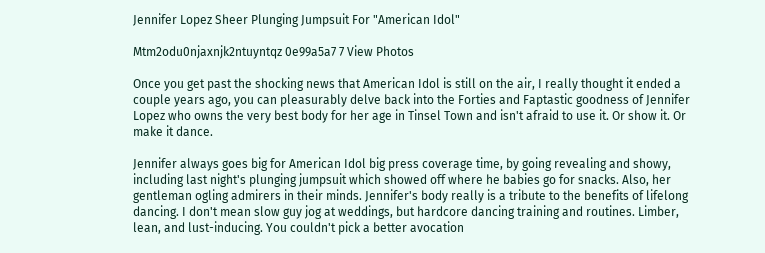Jennifer Lopez Sheer Plunging Jumpsuit For "American Idol"

Mtm2odu0njaxnjk2ntuyntqz 0e99a5a7 7 View Photos

Once you get past the shocking news that American Idol is still on the air, I really thought it ended a couple years ago, you can pleasurably delve back into the Forties and Faptastic goodness of Jennifer Lopez who owns the very best body for her age in Tinsel Town and isn't afraid to use it. Or show it. Or make it dance.

Jennifer always goes big for American Idol big press coverage time, by going revealing and showy, including last night's plunging jumpsuit which showed off where he babies go for snacks. Also, her gentleman ogling admirers in their minds. Jennifer's body really is a tribute to the benefits of lifelong dancing. I don't mean slow guy jog at weddings, but hardcore dancing training and routines. Limber, lean, and lust-inducing. You couldn't pick a better avocation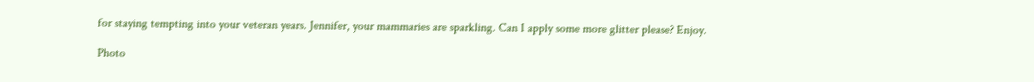for staying tempting into your veteran years. Jennifer, your mammaries are sparkling. Can I apply some more glitter please? Enjoy.

Photo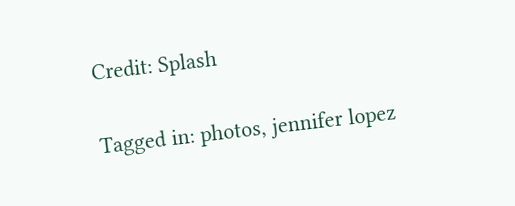Credit: Splash

Tagged in: photos, jennifer lopez